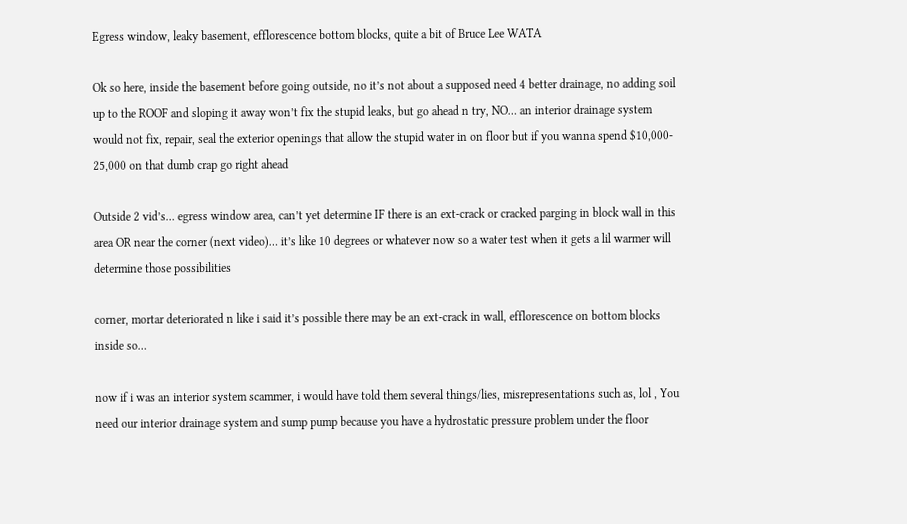Egress window, leaky basement, efflorescence bottom blocks, quite a bit of Bruce Lee WATA

Ok so here, inside the basement before going outside, no it’s not about a supposed need 4 better drainage, no adding soil up to the ROOF and sloping it away won’t fix the stupid leaks, but go ahead n try, NO… an interior drainage system would not fix, repair, seal the exterior openings that allow the stupid water in on floor but if you wanna spend $10,000- 25,000 on that dumb crap go right ahead

Outside 2 vid’s… egress window area, can’t yet determine IF there is an ext-crack or cracked parging in block wall in this area OR near the corner (next video)… it’s like 10 degrees or whatever now so a water test when it gets a lil warmer will determine those possibilities

corner, mortar deteriorated n like i said it’s possible there may be an ext-crack in wall, efflorescence on bottom blocks inside so…

now if i was an interior system scammer, i would have told them several things/lies, misrepresentations such as, lol , You need our interior drainage system and sump pump because you have a hydrostatic pressure problem under the floor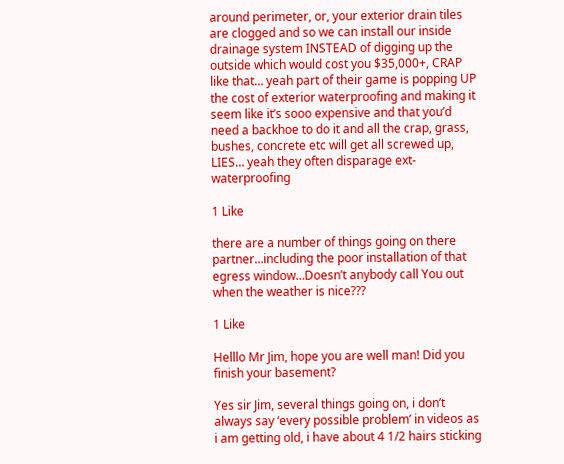around perimeter, or, your exterior drain tiles are clogged and so we can install our inside drainage system INSTEAD of digging up the outside which would cost you $35,000+, CRAP like that… yeah part of their game is popping UP the cost of exterior waterproofing and making it seem like it’s sooo expensive and that you’d need a backhoe to do it and all the crap, grass, bushes, concrete etc will get all screwed up, LIES… yeah they often disparage ext-waterproofing

1 Like

there are a number of things going on there partner…including the poor installation of that egress window…Doesn’t anybody call You out when the weather is nice???

1 Like

Helllo Mr Jim, hope you are well man! Did you finish your basement?

Yes sir Jim, several things going on, i don’t always say ‘every possible problem’ in videos as i am getting old, i have about 4 1/2 hairs sticking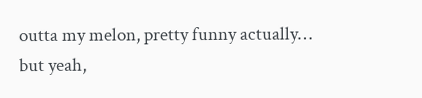outta my melon, pretty funny actually… but yeah,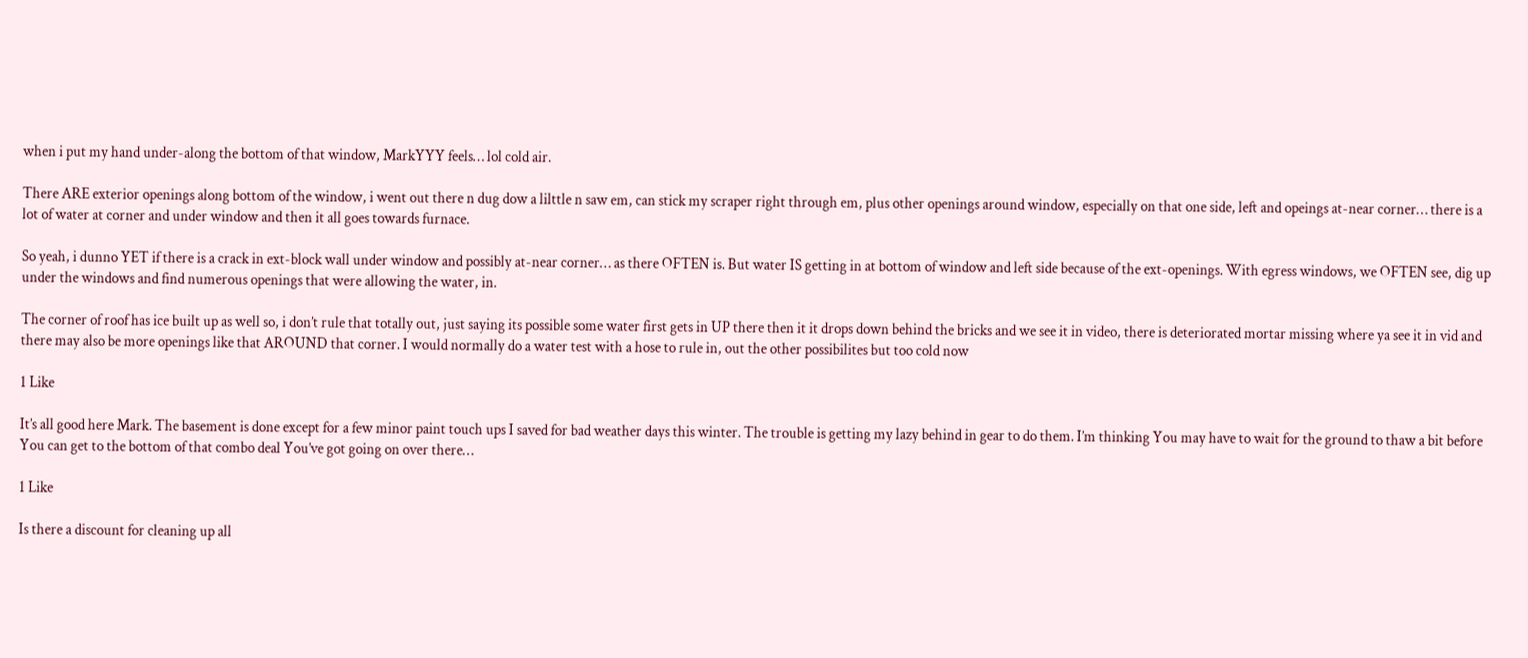when i put my hand under-along the bottom of that window, MarkYYY feels… lol cold air.

There ARE exterior openings along bottom of the window, i went out there n dug dow a lilttle n saw em, can stick my scraper right through em, plus other openings around window, especially on that one side, left and opeings at-near corner… there is a lot of water at corner and under window and then it all goes towards furnace.

So yeah, i dunno YET if there is a crack in ext-block wall under window and possibly at-near corner… as there OFTEN is. But water IS getting in at bottom of window and left side because of the ext-openings. With egress windows, we OFTEN see, dig up under the windows and find numerous openings that were allowing the water, in.

The corner of roof has ice built up as well so, i don’t rule that totally out, just saying its possible some water first gets in UP there then it it drops down behind the bricks and we see it in video, there is deteriorated mortar missing where ya see it in vid and there may also be more openings like that AROUND that corner. I would normally do a water test with a hose to rule in, out the other possibilites but too cold now

1 Like

It’s all good here Mark. The basement is done except for a few minor paint touch ups I saved for bad weather days this winter. The trouble is getting my lazy behind in gear to do them. I’m thinking You may have to wait for the ground to thaw a bit before You can get to the bottom of that combo deal You’ve got going on over there…

1 Like

Is there a discount for cleaning up all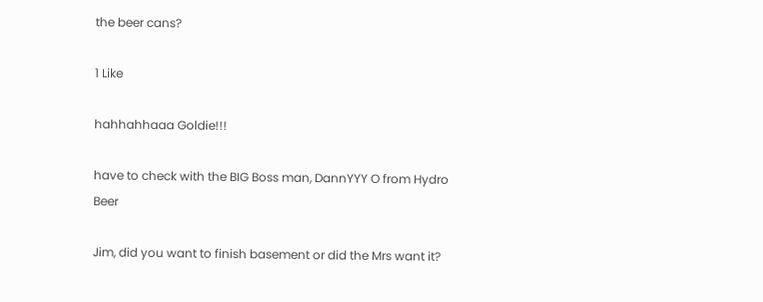the beer cans?

1 Like

hahhahhaaa Goldie!!!

have to check with the BIG Boss man, DannYYY O from Hydro Beer

Jim, did you want to finish basement or did the Mrs want it?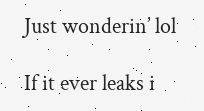Just wonderin’ lol

If it ever leaks i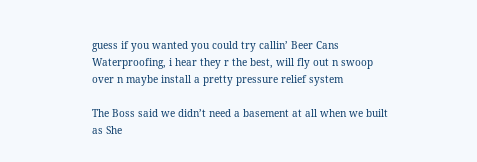guess if you wanted you could try callin’ Beer Cans Waterproofing, i hear they r the best, will fly out n swoop over n maybe install a pretty pressure relief system

The Boss said we didn’t need a basement at all when we built as She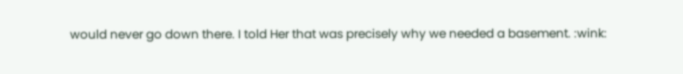would never go down there. I told Her that was precisely why we needed a basement. :wink: